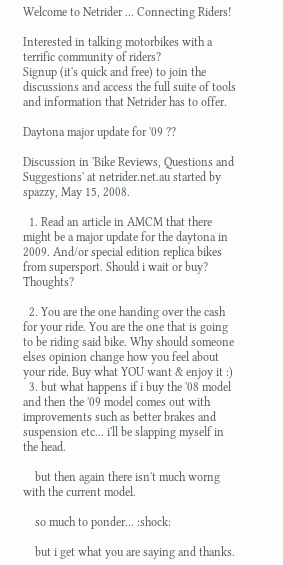Welcome to Netrider ... Connecting Riders!

Interested in talking motorbikes with a terrific community of riders?
Signup (it's quick and free) to join the discussions and access the full suite of tools and information that Netrider has to offer.

Daytona major update for '09 ??

Discussion in 'Bike Reviews, Questions and Suggestions' at netrider.net.au started by spazzy, May 15, 2008.

  1. Read an article in AMCM that there might be a major update for the daytona in 2009. And/or special edition replica bikes from supersport. Should i wait or buy? Thoughts?

  2. You are the one handing over the cash for your ride. You are the one that is going to be riding said bike. Why should someone elses opinion change how you feel about your ride. Buy what YOU want & enjoy it :)
  3. but what happens if i buy the '08 model and then the '09 model comes out with improvements such as better brakes and suspension etc... i'll be slapping myself in the head.

    but then again there isn't much worng with the current model.

    so much to ponder... :shock:

    but i get what you are saying and thanks.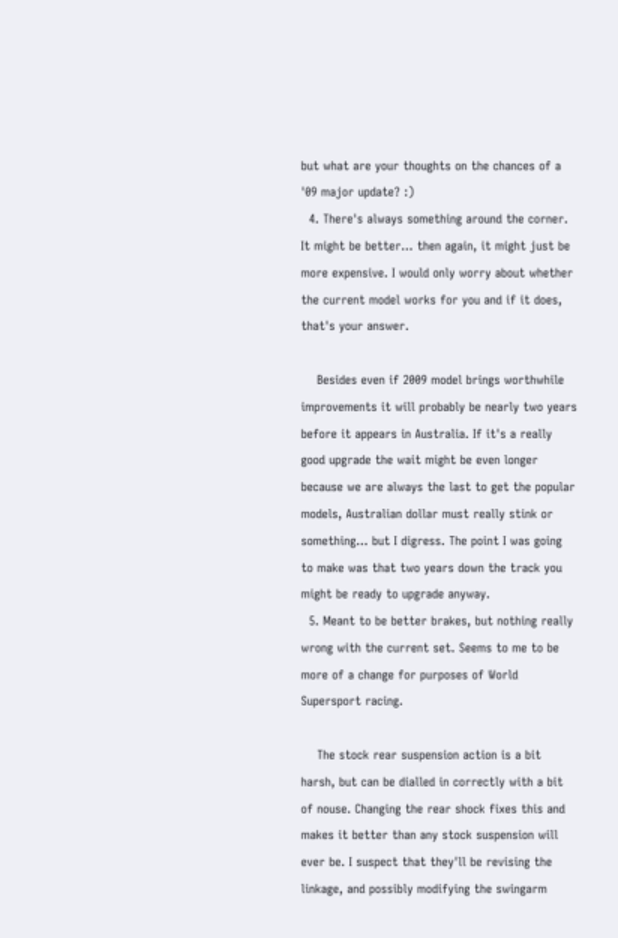but what are your thoughts on the chances of a '09 major update? :)
  4. There's always something around the corner. It might be better... then again, it might just be more expensive. I would only worry about whether the current model works for you and if it does, that's your answer.

    Besides even if 2009 model brings worthwhile improvements it will probably be nearly two years before it appears in Australia. If it's a really good upgrade the wait might be even longer because we are always the last to get the popular models, Australian dollar must really stink or something... but I digress. The point I was going to make was that two years down the track you might be ready to upgrade anyway.
  5. Meant to be better brakes, but nothing really wrong with the current set. Seems to me to be more of a change for purposes of World Supersport racing.

    The stock rear suspension action is a bit harsh, but can be dialled in correctly with a bit of nouse. Changing the rear shock fixes this and makes it better than any stock suspension will ever be. I suspect that they'll be revising the linkage, and possibly modifying the swingarm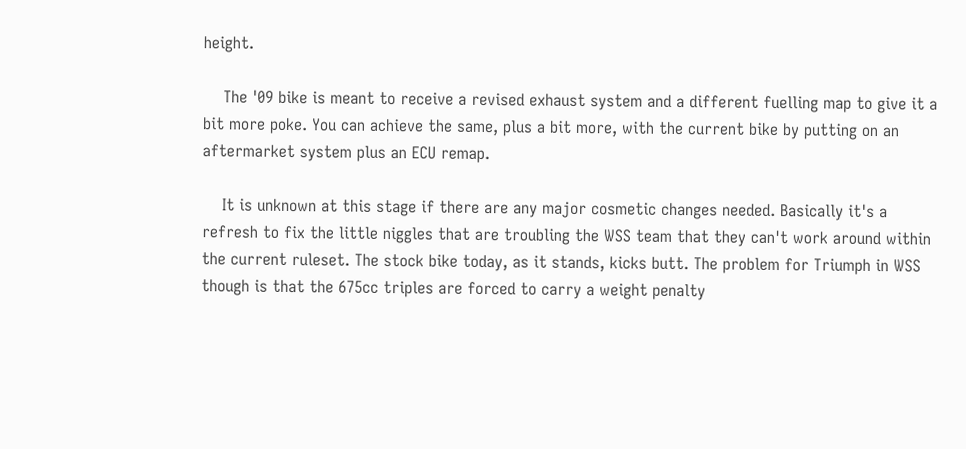height.

    The '09 bike is meant to receive a revised exhaust system and a different fuelling map to give it a bit more poke. You can achieve the same, plus a bit more, with the current bike by putting on an aftermarket system plus an ECU remap.

    It is unknown at this stage if there are any major cosmetic changes needed. Basically it's a refresh to fix the little niggles that are troubling the WSS team that they can't work around within the current ruleset. The stock bike today, as it stands, kicks butt. The problem for Triumph in WSS though is that the 675cc triples are forced to carry a weight penalty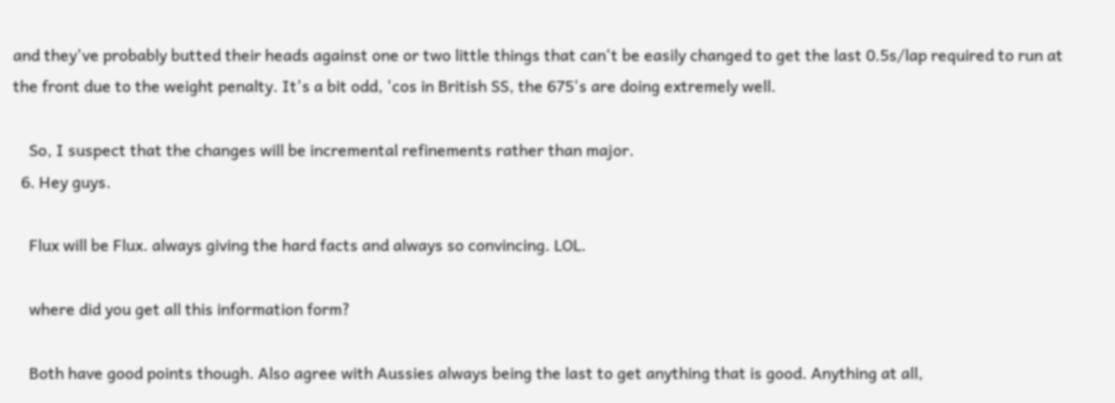and they've probably butted their heads against one or two little things that can't be easily changed to get the last 0.5s/lap required to run at the front due to the weight penalty. It's a bit odd, 'cos in British SS, the 675's are doing extremely well.

    So, I suspect that the changes will be incremental refinements rather than major.
  6. Hey guys.

    Flux will be Flux. always giving the hard facts and always so convincing. LOL.

    where did you get all this information form?

    Both have good points though. Also agree with Aussies always being the last to get anything that is good. Anything at all,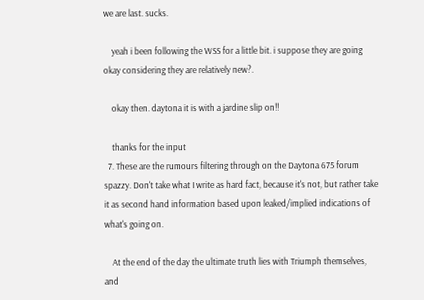we are last. sucks.

    yeah i been following the WSS for a little bit. i suppose they are going okay considering they are relatively new?.

    okay then. daytona it is with a jardine slip on!!

    thanks for the input
  7. These are the rumours filtering through on the Daytona 675 forum spazzy. Don't take what I write as hard fact, because it's not, but rather take it as second hand information based upon leaked/implied indications of what's going on.

    At the end of the day the ultimate truth lies with Triumph themselves, and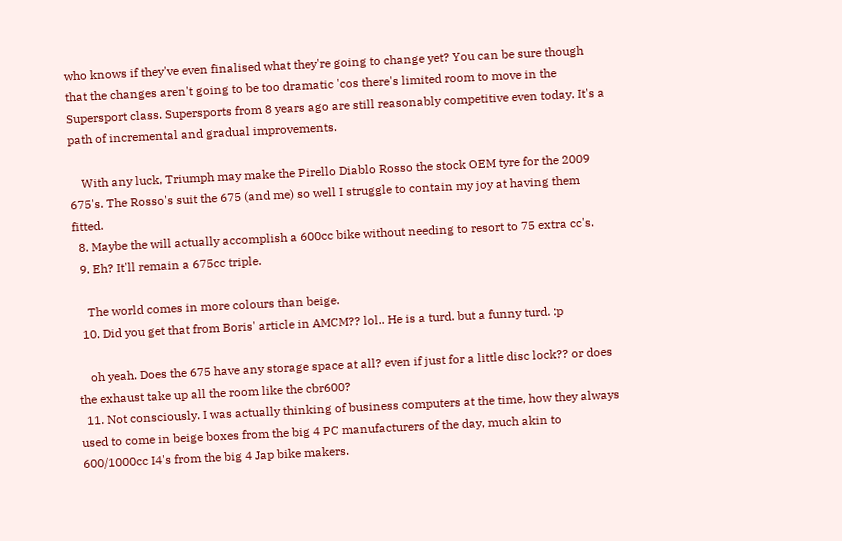who knows if they've even finalised what they're going to change yet? You can be sure though that the changes aren't going to be too dramatic 'cos there's limited room to move in the Supersport class. Supersports from 8 years ago are still reasonably competitive even today. It's a path of incremental and gradual improvements.

    With any luck, Triumph may make the Pirello Diablo Rosso the stock OEM tyre for the 2009 675's. The Rosso's suit the 675 (and me) so well I struggle to contain my joy at having them fitted.
  8. Maybe the will actually accomplish a 600cc bike without needing to resort to 75 extra cc's.
  9. Eh? It'll remain a 675cc triple.

    The world comes in more colours than beige.
  10. Did you get that from Boris' article in AMCM?? lol.. He is a turd. but a funny turd. :p

    oh yeah. Does the 675 have any storage space at all? even if just for a little disc lock?? or does the exhaust take up all the room like the cbr600?
  11. Not consciously. I was actually thinking of business computers at the time, how they always used to come in beige boxes from the big 4 PC manufacturers of the day, much akin to 600/1000cc I4's from the big 4 Jap bike makers.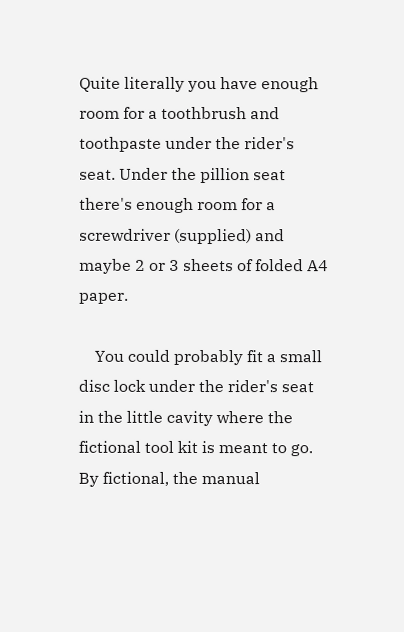Quite literally you have enough room for a toothbrush and toothpaste under the rider's seat. Under the pillion seat there's enough room for a screwdriver (supplied) and maybe 2 or 3 sheets of folded A4 paper.

    You could probably fit a small disc lock under the rider's seat in the little cavity where the fictional tool kit is meant to go. By fictional, the manual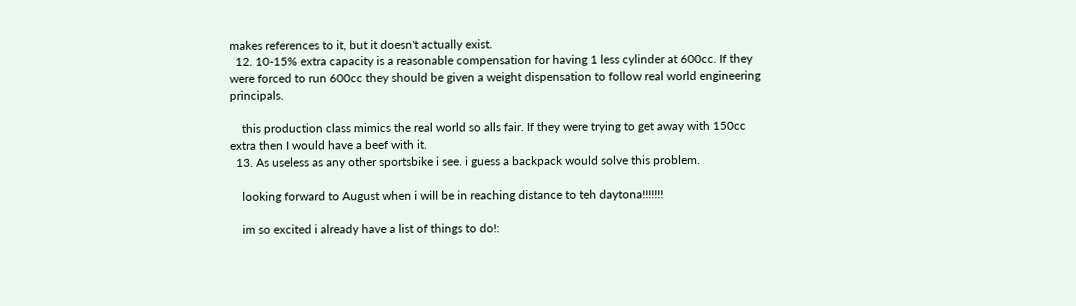makes references to it, but it doesn't actually exist.
  12. 10-15% extra capacity is a reasonable compensation for having 1 less cylinder at 600cc. If they were forced to run 600cc they should be given a weight dispensation to follow real world engineering principals.

    this production class mimics the real world so alls fair. If they were trying to get away with 150cc extra then I would have a beef with it.
  13. As useless as any other sportsbike i see. i guess a backpack would solve this problem.

    looking forward to August when i will be in reaching distance to teh daytona!!!!!!!

    im so excited i already have a list of things to do!: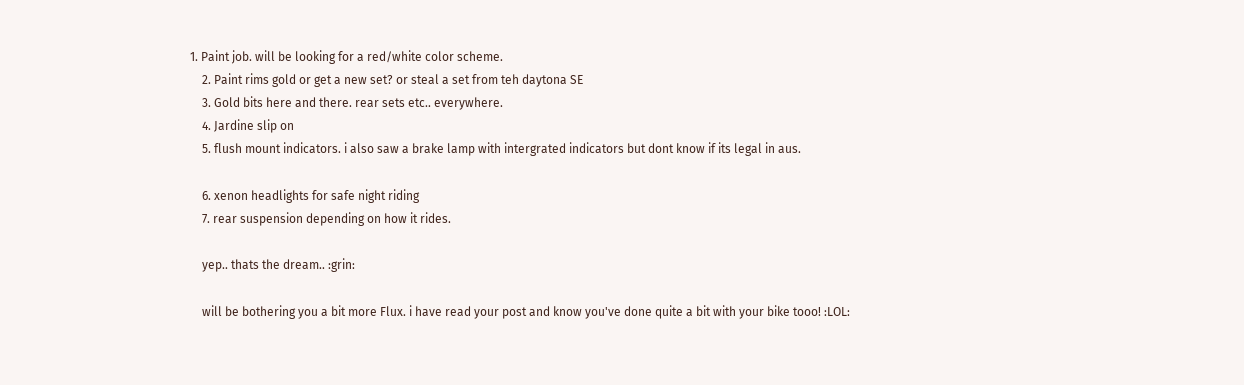1. Paint job. will be looking for a red/white color scheme.
    2. Paint rims gold or get a new set? or steal a set from teh daytona SE
    3. Gold bits here and there. rear sets etc.. everywhere.
    4. Jardine slip on
    5. flush mount indicators. i also saw a brake lamp with intergrated indicators but dont know if its legal in aus.

    6. xenon headlights for safe night riding
    7. rear suspension depending on how it rides.

    yep.. thats the dream.. :grin:

    will be bothering you a bit more Flux. i have read your post and know you've done quite a bit with your bike tooo! :LOL: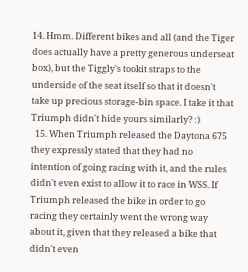14. Hmm. Different bikes and all (and the Tiger does actually have a pretty generous underseat box), but the Tiggly's tookit straps to the underside of the seat itself so that it doesn't take up precious storage-bin space. I take it that Triumph didn't hide yours similarly? :)
  15. When Triumph released the Daytona 675 they expressly stated that they had no intention of going racing with it, and the rules didn't even exist to allow it to race in WSS. If Triumph released the bike in order to go racing they certainly went the wrong way about it, given that they released a bike that didn't even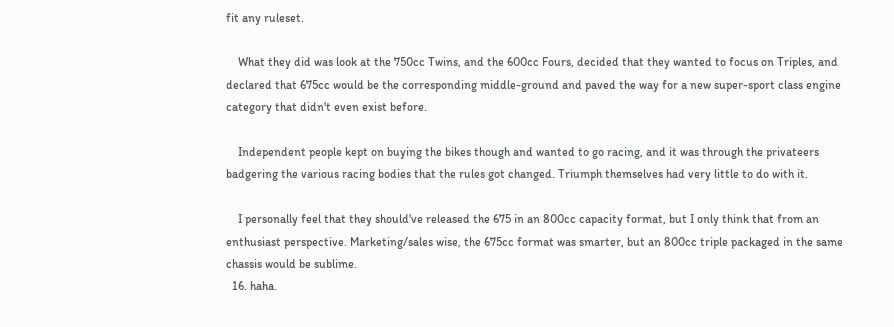fit any ruleset.

    What they did was look at the 750cc Twins, and the 600cc Fours, decided that they wanted to focus on Triples, and declared that 675cc would be the corresponding middle-ground and paved the way for a new super-sport class engine category that didn't even exist before.

    Independent people kept on buying the bikes though and wanted to go racing, and it was through the privateers badgering the various racing bodies that the rules got changed. Triumph themselves had very little to do with it.

    I personally feel that they should've released the 675 in an 800cc capacity format, but I only think that from an enthusiast perspective. Marketing/sales wise, the 675cc format was smarter, but an 800cc triple packaged in the same chassis would be sublime.
  16. haha.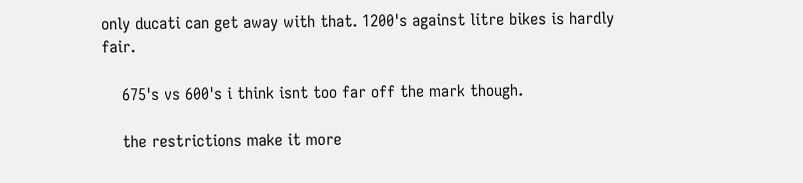only ducati can get away with that. 1200's against litre bikes is hardly fair.

    675's vs 600's i think isnt too far off the mark though.

    the restrictions make it more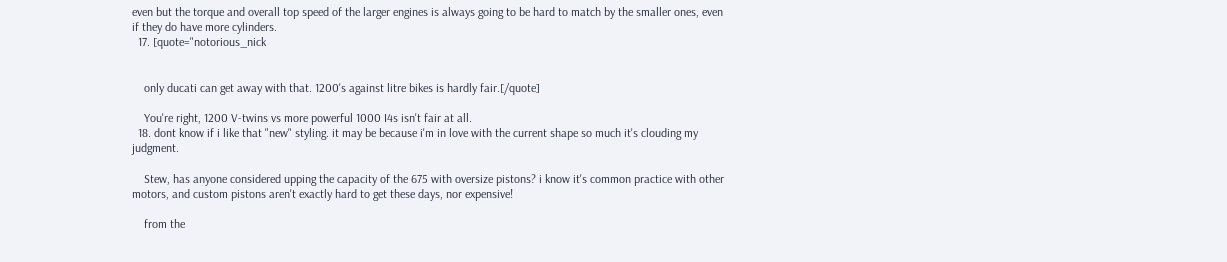even but the torque and overall top speed of the larger engines is always going to be hard to match by the smaller ones, even if they do have more cylinders.
  17. [quote="notorious_nick


    only ducati can get away with that. 1200's against litre bikes is hardly fair.[/quote]

    You're right, 1200 V-twins vs more powerful 1000 I4s isn't fair at all.
  18. dont know if i like that "new" styling. it may be because i'm in love with the current shape so much it's clouding my judgment.

    Stew, has anyone considered upping the capacity of the 675 with oversize pistons? i know it's common practice with other motors, and custom pistons aren't exactly hard to get these days, nor expensive!

    from the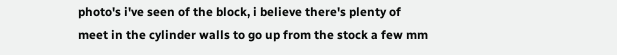photo's i've seen of the block, i believe there's plenty of meet in the cylinder walls to go up from the stock a few mm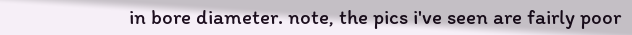in bore diameter. note, the pics i've seen are fairly poor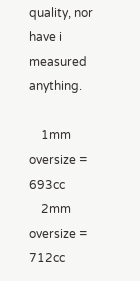quality, nor have i measured anything.

    1mm oversize = 693cc
    2mm oversize = 712cc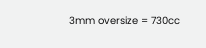3mm oversize = 730cc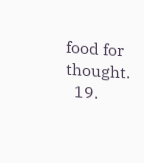food for thought.
  19.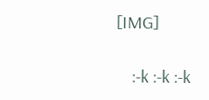[IMG]

    :-k :-k :-k